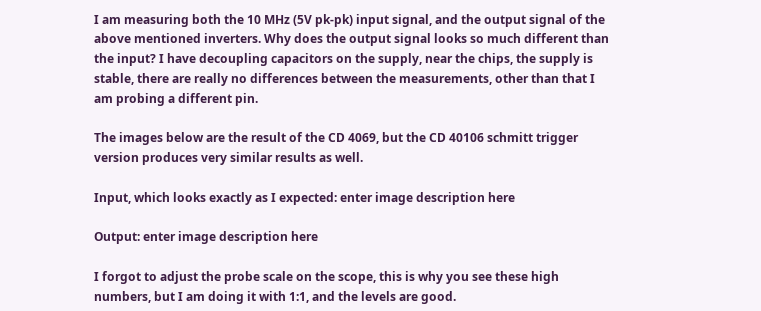I am measuring both the 10 MHz (5V pk-pk) input signal, and the output signal of the above mentioned inverters. Why does the output signal looks so much different than the input? I have decoupling capacitors on the supply, near the chips, the supply is stable, there are really no differences between the measurements, other than that I am probing a different pin.

The images below are the result of the CD 4069, but the CD 40106 schmitt trigger version produces very similar results as well.

Input, which looks exactly as I expected: enter image description here

Output: enter image description here

I forgot to adjust the probe scale on the scope, this is why you see these high numbers, but I am doing it with 1:1, and the levels are good.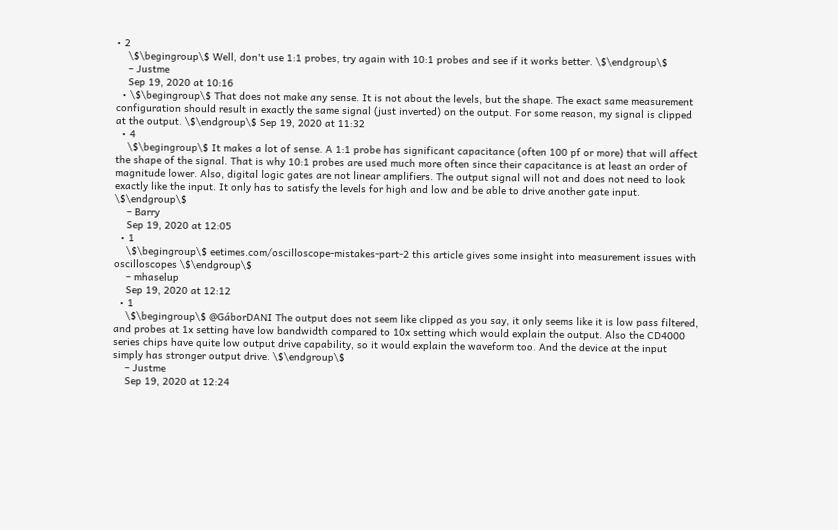• 2
    \$\begingroup\$ Well, don't use 1:1 probes, try again with 10:1 probes and see if it works better. \$\endgroup\$
    – Justme
    Sep 19, 2020 at 10:16
  • \$\begingroup\$ That does not make any sense. It is not about the levels, but the shape. The exact same measurement configuration should result in exactly the same signal (just inverted) on the output. For some reason, my signal is clipped at the output. \$\endgroup\$ Sep 19, 2020 at 11:32
  • 4
    \$\begingroup\$ It makes a lot of sense. A 1:1 probe has significant capacitance (often 100 pf or more) that will affect the shape of the signal. That is why 10:1 probes are used much more often since their capacitance is at least an order of magnitude lower. Also, digital logic gates are not linear amplifiers. The output signal will not and does not need to look exactly like the input. It only has to satisfy the levels for high and low and be able to drive another gate input. \$\endgroup\$
    – Barry
    Sep 19, 2020 at 12:05
  • 1
    \$\begingroup\$ eetimes.com/oscilloscope-mistakes-part-2 this article gives some insight into measurement issues with oscilloscopes \$\endgroup\$
    – mhaselup
    Sep 19, 2020 at 12:12
  • 1
    \$\begingroup\$ @GáborDANI The output does not seem like clipped as you say, it only seems like it is low pass filtered, and probes at 1x setting have low bandwidth compared to 10x setting which would explain the output. Also the CD4000 series chips have quite low output drive capability, so it would explain the waveform too. And the device at the input simply has stronger output drive. \$\endgroup\$
    – Justme
    Sep 19, 2020 at 12:24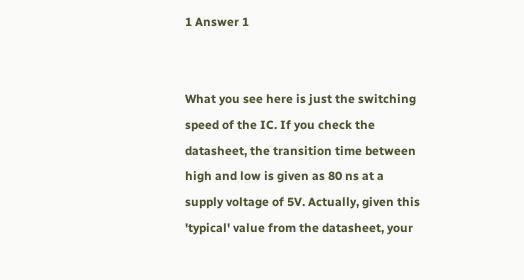1 Answer 1


What you see here is just the switching speed of the IC. If you check the datasheet, the transition time between high and low is given as 80 ns at a supply voltage of 5V. Actually, given this 'typical' value from the datasheet, your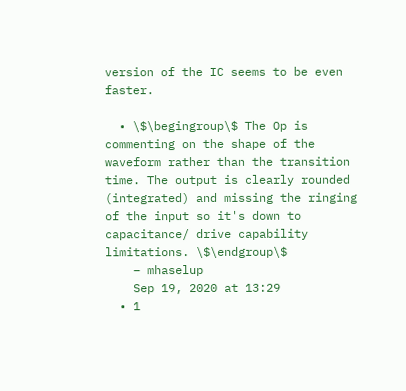version of the IC seems to be even faster.

  • \$\begingroup\$ The Op is commenting on the shape of the waveform rather than the transition time. The output is clearly rounded (integrated) and missing the ringing of the input so it's down to capacitance/ drive capability limitations. \$\endgroup\$
    – mhaselup
    Sep 19, 2020 at 13:29
  • 1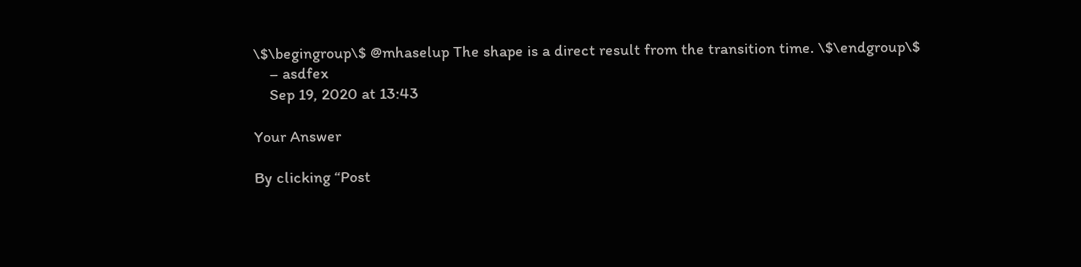\$\begingroup\$ @mhaselup The shape is a direct result from the transition time. \$\endgroup\$
    – asdfex
    Sep 19, 2020 at 13:43

Your Answer

By clicking “Post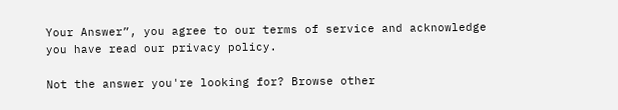Your Answer”, you agree to our terms of service and acknowledge you have read our privacy policy.

Not the answer you're looking for? Browse other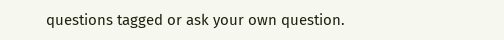questions tagged or ask your own question.